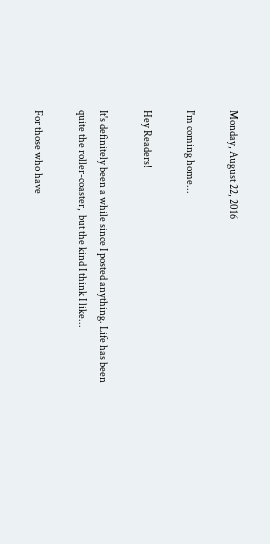Monday, August 22, 2016

I'm coming home...

Hey Readers!

It's definitely been a while since I posted anything. Life has been quite the roller-coaster,  but the kind I think I like...

For those who have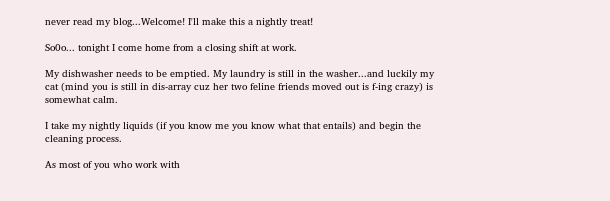never read my blog...Welcome! I'll make this a nightly treat!

So0o... tonight I come home from a closing shift at work.

My dishwasher needs to be emptied. My laundry is still in the washer...and luckily my cat (mind you is still in dis-array cuz her two feline friends moved out is f-ing crazy) is somewhat calm.

I take my nightly liquids (if you know me you know what that entails) and begin the cleaning process.

As most of you who work with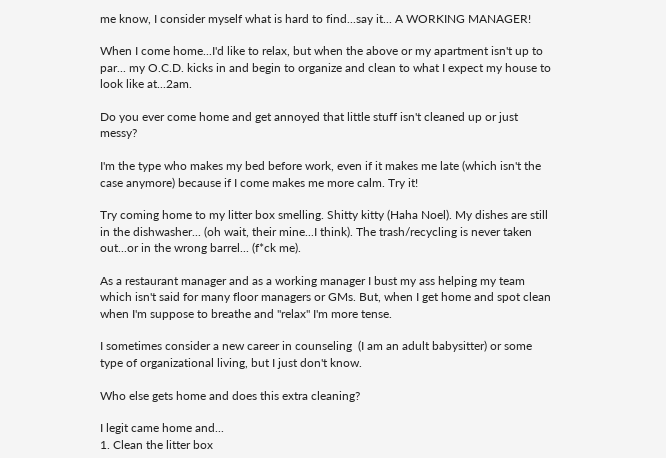me know, I consider myself what is hard to find...say it... A WORKING MANAGER!

When I come home...I'd like to relax, but when the above or my apartment isn't up to par... my O.C.D. kicks in and begin to organize and clean to what I expect my house to look like at...2am.

Do you ever come home and get annoyed that little stuff isn't cleaned up or just messy?

I'm the type who makes my bed before work, even if it makes me late (which isn't the case anymore) because if I come makes me more calm. Try it!

Try coming home to my litter box smelling. Shitty kitty (Haha Noel). My dishes are still in the dishwasher... (oh wait, their mine...I think). The trash/recycling is never taken out...or in the wrong barrel... (f*ck me).

As a restaurant manager and as a working manager I bust my ass helping my team which isn't said for many floor managers or GMs. But, when I get home and spot clean when I'm suppose to breathe and "relax" I'm more tense.

I sometimes consider a new career in counseling  (I am an adult babysitter) or some type of organizational living, but I just don't know.

Who else gets home and does this extra cleaning?

I legit came home and...
1. Clean the litter box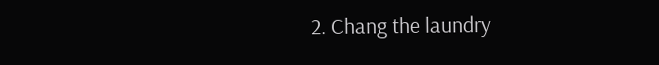2. Chang the laundry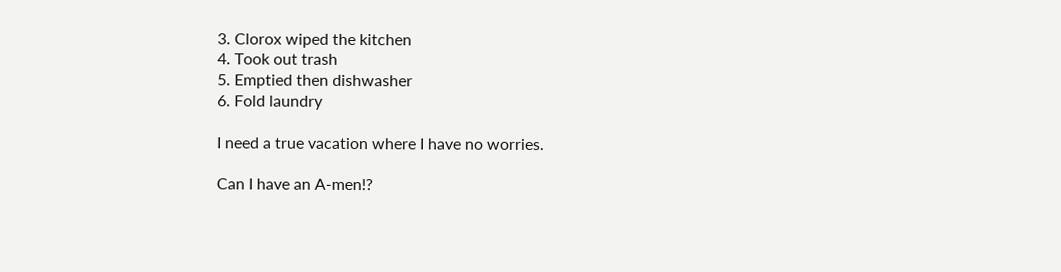3. Clorox wiped the kitchen
4. Took out trash
5. Emptied then dishwasher
6. Fold laundry

I need a true vacation where I have no worries.

Can I have an A-men!?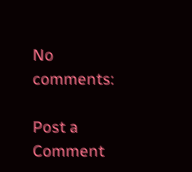No comments:

Post a Comment